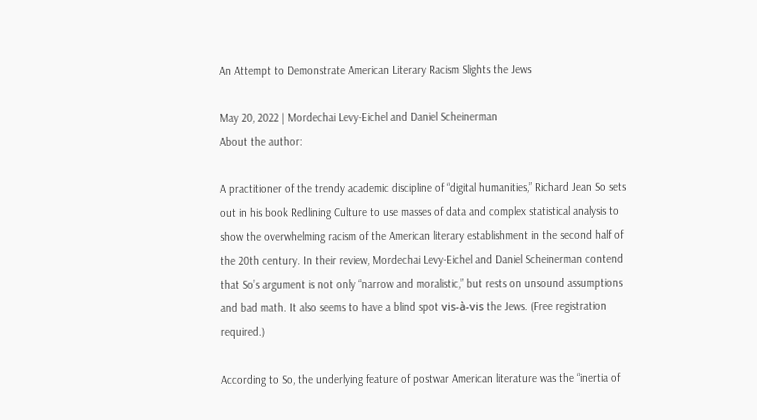An Attempt to Demonstrate American Literary Racism Slights the Jews

May 20, 2022 | Mordechai Levy-Eichel and Daniel Scheinerman
About the author:

A practitioner of the trendy academic discipline of “digital humanities,” Richard Jean So sets out in his book Redlining Culture to use masses of data and complex statistical analysis to show the overwhelming racism of the American literary establishment in the second half of the 20th century. In their review, Mordechai Levy-Eichel and Daniel Scheinerman contend that So’s argument is not only “narrow and moralistic,” but rests on unsound assumptions and bad math. It also seems to have a blind spot vis-à-vis the Jews. (Free registration required.)

According to So, the underlying feature of postwar American literature was the “inertia of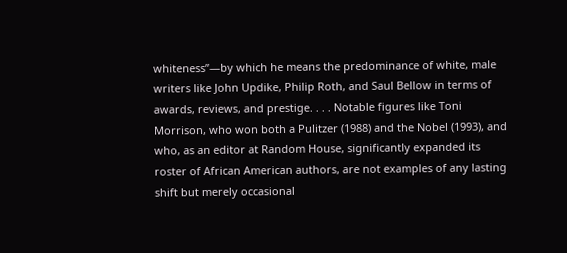whiteness”—by which he means the predominance of white, male writers like John Updike, Philip Roth, and Saul Bellow in terms of awards, reviews, and prestige. . . . Notable figures like Toni Morrison, who won both a Pulitzer (1988) and the Nobel (1993), and who, as an editor at Random House, significantly expanded its roster of African American authors, are not examples of any lasting shift but merely occasional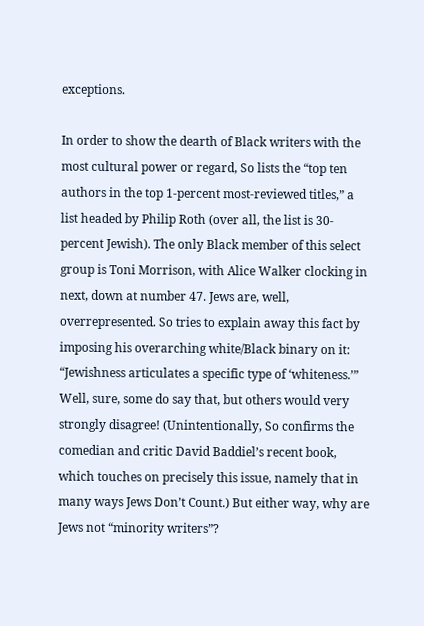exceptions.

In order to show the dearth of Black writers with the most cultural power or regard, So lists the “top ten authors in the top 1-percent most-reviewed titles,” a list headed by Philip Roth (over all, the list is 30-percent Jewish). The only Black member of this select group is Toni Morrison, with Alice Walker clocking in next, down at number 47. Jews are, well, overrepresented. So tries to explain away this fact by imposing his overarching white/Black binary on it: “Jewishness articulates a specific type of ‘whiteness.’” Well, sure, some do say that, but others would very strongly disagree! (Unintentionally, So confirms the comedian and critic David Baddiel’s recent book, which touches on precisely this issue, namely that in many ways Jews Don’t Count.) But either way, why are Jews not “minority writers”?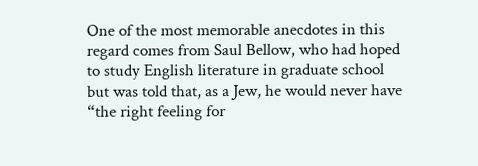One of the most memorable anecdotes in this regard comes from Saul Bellow, who had hoped to study English literature in graduate school but was told that, as a Jew, he would never have “the right feeling for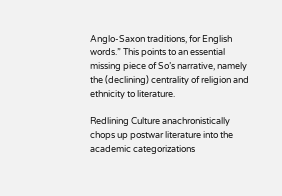Anglo-Saxon traditions, for English words.” This points to an essential missing piece of So’s narrative, namely the (declining) centrality of religion and ethnicity to literature.

Redlining Culture anachronistically chops up postwar literature into the academic categorizations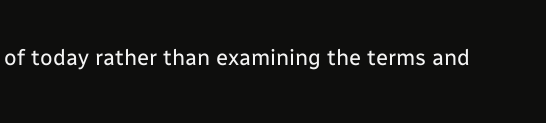of today rather than examining the terms and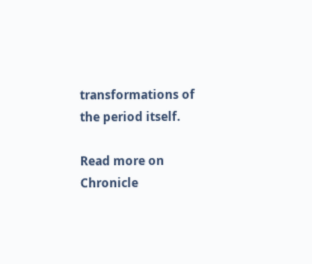transformations of the period itself.

Read more on Chronicle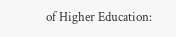of Higher Education: